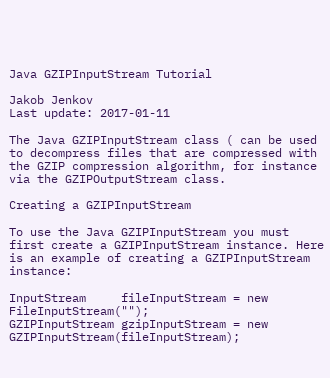Java GZIPInputStream Tutorial

Jakob Jenkov
Last update: 2017-01-11

The Java GZIPInputStream class ( can be used to decompress files that are compressed with the GZIP compression algorithm, for instance via the GZIPOutputStream class.

Creating a GZIPInputStream

To use the Java GZIPInputStream you must first create a GZIPInputStream instance. Here is an example of creating a GZIPInputStream instance:

InputStream     fileInputStream = new FileInputStream("");
GZIPInputStream gzipInputStream = new GZIPInputStream(fileInputStream);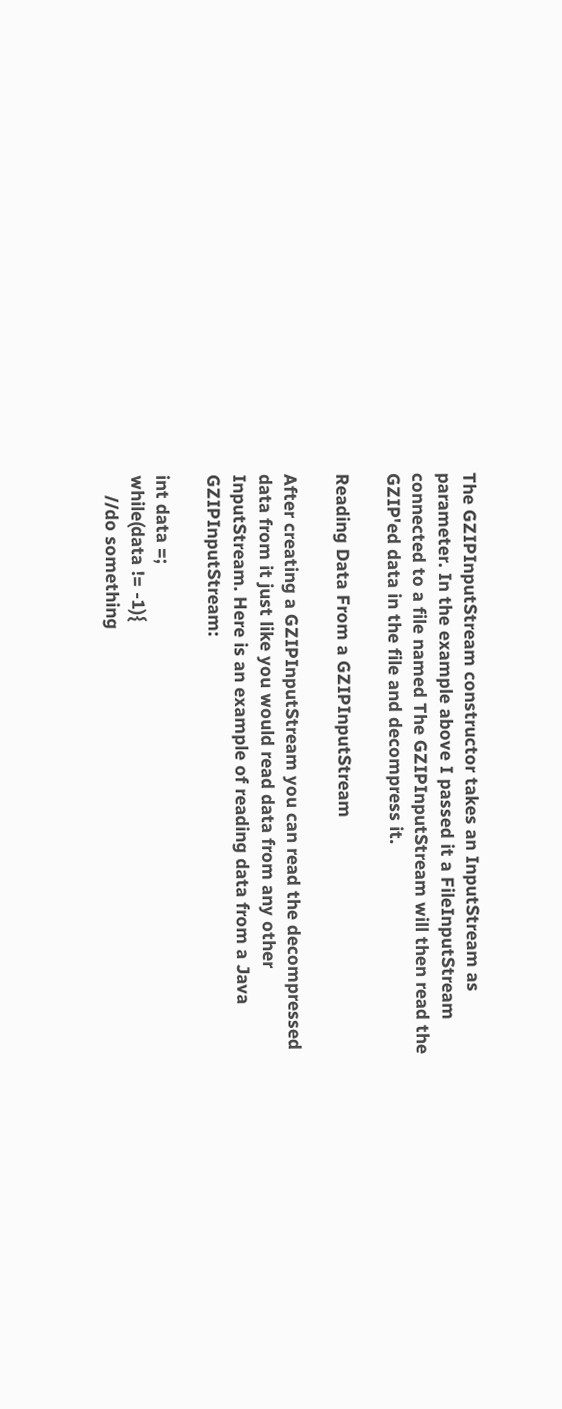The GZIPInputStream constructor takes an InputStream as parameter. In the example above I passed it a FileInputStream connected to a file named The GZIPInputStream will then read the GZIP'ed data in the file and decompress it.

Reading Data From a GZIPInputStream

After creating a GZIPInputStream you can read the decompressed data from it just like you would read data from any other InputStream. Here is an example of reading data from a Java GZIPInputStream:

int data =;
while(data != -1){
    //do something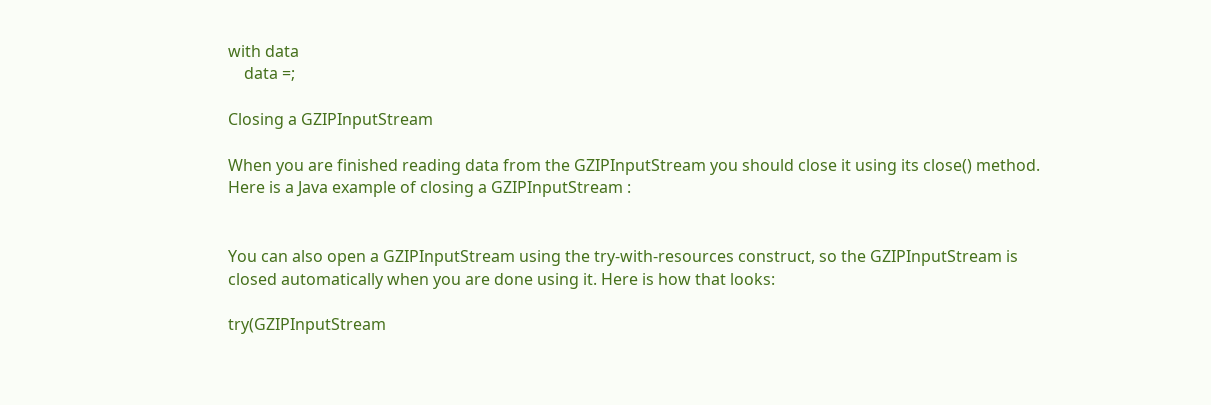with data
    data =;

Closing a GZIPInputStream

When you are finished reading data from the GZIPInputStream you should close it using its close() method. Here is a Java example of closing a GZIPInputStream :


You can also open a GZIPInputStream using the try-with-resources construct, so the GZIPInputStream is closed automatically when you are done using it. Here is how that looks:

try(GZIPInputStream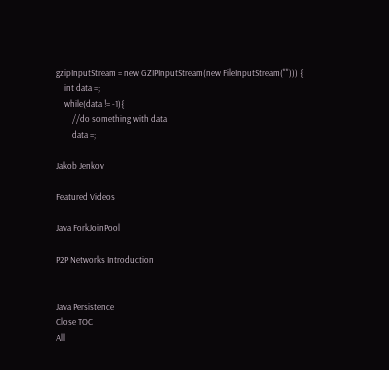gzipInputStream = new GZIPInputStream(new FileInputStream(""))) {
    int data =;
    while(data != -1){
        //do something with data
        data =;

Jakob Jenkov

Featured Videos

Java ForkJoinPool

P2P Networks Introduction


Java Persistence
Close TOC
All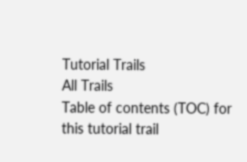Tutorial Trails
All Trails
Table of contents (TOC) for this tutorial trail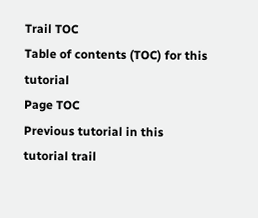Trail TOC
Table of contents (TOC) for this tutorial
Page TOC
Previous tutorial in this tutorial trail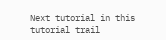Next tutorial in this tutorial trail